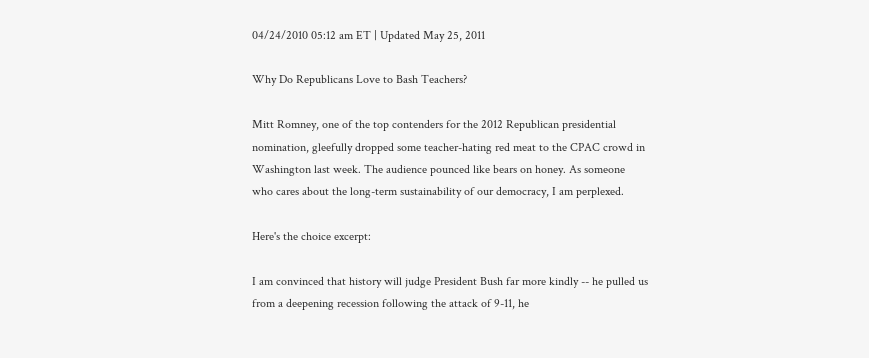04/24/2010 05:12 am ET | Updated May 25, 2011

Why Do Republicans Love to Bash Teachers?

Mitt Romney, one of the top contenders for the 2012 Republican presidential nomination, gleefully dropped some teacher-hating red meat to the CPAC crowd in Washington last week. The audience pounced like bears on honey. As someone who cares about the long-term sustainability of our democracy, I am perplexed.

Here's the choice excerpt:

I am convinced that history will judge President Bush far more kindly -- he pulled us from a deepening recession following the attack of 9-11, he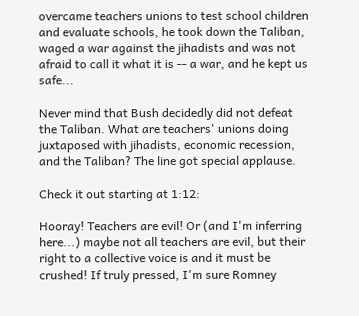overcame teachers unions to test school children and evaluate schools, he took down the Taliban, waged a war against the jihadists and was not afraid to call it what it is -- a war, and he kept us safe...

Never mind that Bush decidedly did not defeat the Taliban. What are teachers' unions doing juxtaposed with jihadists, economic recession, and the Taliban? The line got special applause.

Check it out starting at 1:12:

Hooray! Teachers are evil! Or (and I'm inferring here...) maybe not all teachers are evil, but their right to a collective voice is and it must be crushed! If truly pressed, I'm sure Romney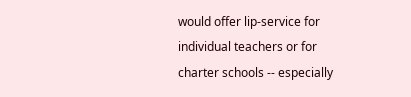would offer lip-service for individual teachers or for charter schools -- especially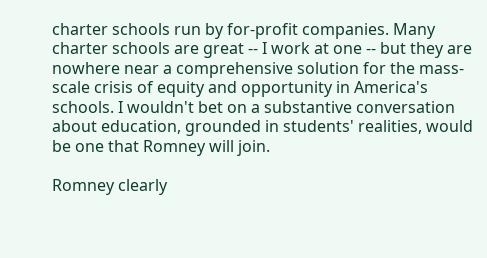charter schools run by for-profit companies. Many charter schools are great -- I work at one -- but they are nowhere near a comprehensive solution for the mass-scale crisis of equity and opportunity in America's schools. I wouldn't bet on a substantive conversation about education, grounded in students' realities, would be one that Romney will join.

Romney clearly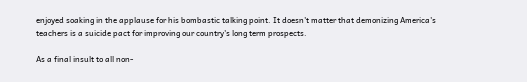enjoyed soaking in the applause for his bombastic talking point. It doesn't matter that demonizing America's teachers is a suicide pact for improving our country's long term prospects.

As a final insult to all non-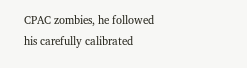CPAC zombies, he followed his carefully calibrated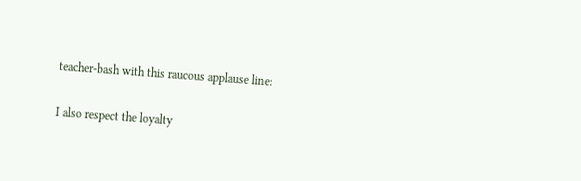teacher-bash with this raucous applause line:

I also respect the loyalty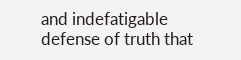and indefatigable defense of truth that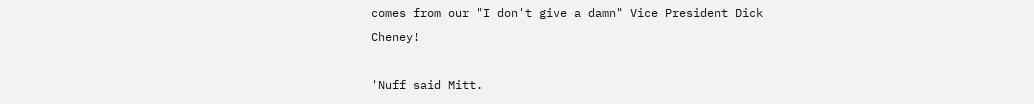comes from our "I don't give a damn" Vice President Dick Cheney!

'Nuff said Mitt.